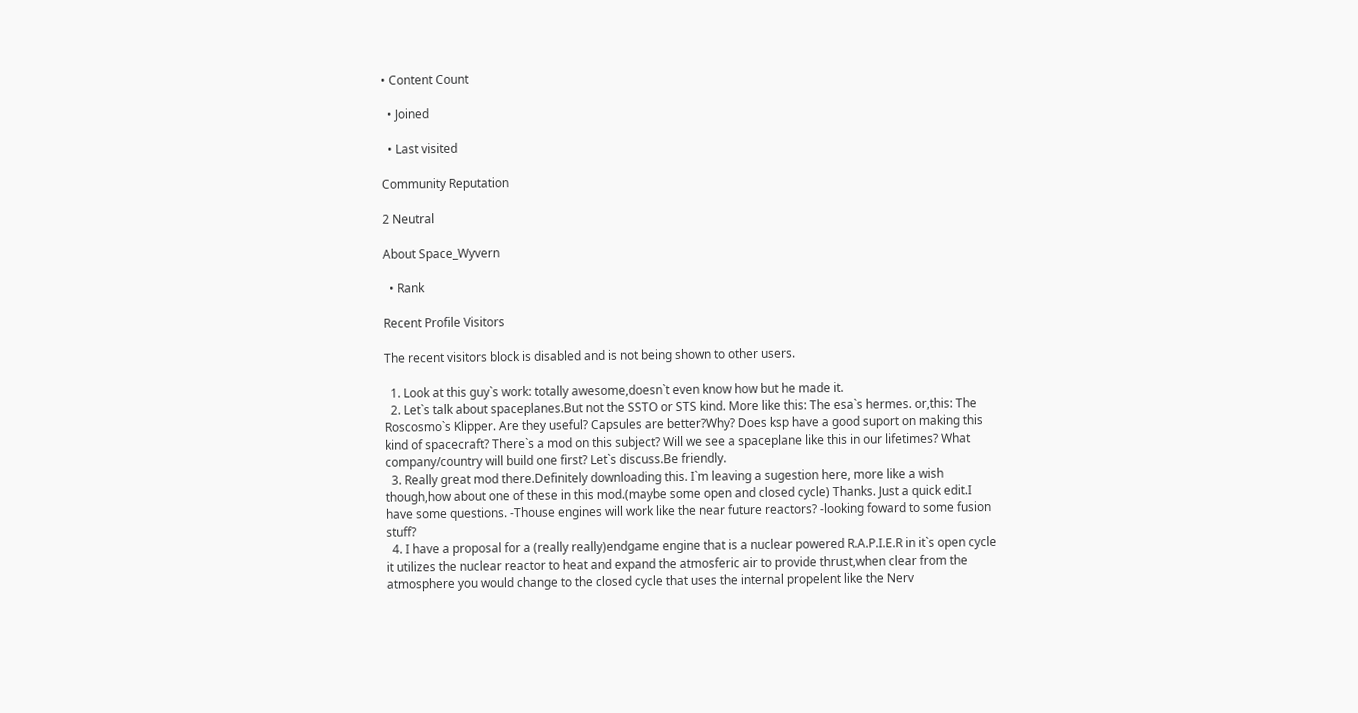• Content Count

  • Joined

  • Last visited

Community Reputation

2 Neutral

About Space_Wyvern

  • Rank

Recent Profile Visitors

The recent visitors block is disabled and is not being shown to other users.

  1. Look at this guy`s work: totally awesome,doesn`t even know how but he made it.
  2. Let`s talk about spaceplanes.But not the SSTO or STS kind. More like this: The esa`s hermes. or,this: The Roscosmo`s Klipper. Are they useful? Capsules are better?Why? Does ksp have a good suport on making this kind of spacecraft? There`s a mod on this subject? Will we see a spaceplane like this in our lifetimes? What company/country will build one first? Let`s discuss.Be friendly.
  3. Really great mod there.Definitely downloading this. I`m leaving a sugestion here, more like a wish though,how about one of these in this mod.(maybe some open and closed cycle) Thanks. Just a quick edit.I have some questions. -Thouse engines will work like the near future reactors? -looking foward to some fusion stuff?
  4. I have a proposal for a (really really)endgame engine that is a nuclear powered R.A.P.I.E.R in it`s open cycle it utilizes the nuclear reactor to heat and expand the atmosferic air to provide thrust,when clear from the atmosphere you would change to the closed cycle that uses the internal propelent like the Nerv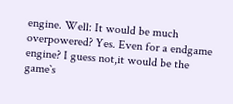engine. Well: It would be much overpowered? Yes. Even for a endgame engine? I guess not,it would be the game`s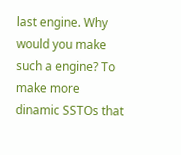last engine. Why would you make such a engine? To make more dinamic SSTOs that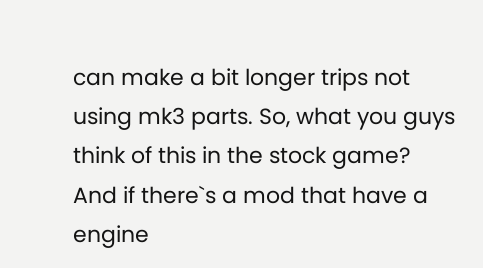can make a bit longer trips not using mk3 parts. So, what you guys think of this in the stock game? And if there`s a mod that have a engine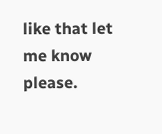like that let me know please.